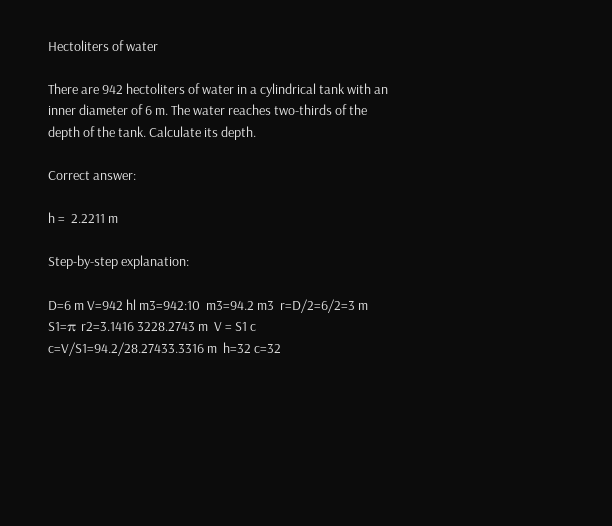Hectoliters of water

There are 942 hectoliters of water in a cylindrical tank with an inner diameter of 6 m. The water reaches two-thirds of the depth of the tank. Calculate its depth.

Correct answer:

h =  2.2211 m

Step-by-step explanation:

D=6 m V=942 hl m3=942:10  m3=94.2 m3  r=D/2=6/2=3 m S1=π r2=3.1416 3228.2743 m  V = S1 c c=V/S1=94.2/28.27433.3316 m  h=32 c=32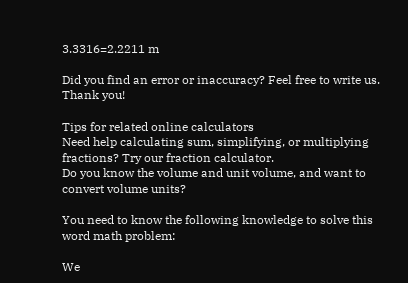3.3316=2.2211 m

Did you find an error or inaccuracy? Feel free to write us. Thank you!

Tips for related online calculators
Need help calculating sum, simplifying, or multiplying fractions? Try our fraction calculator.
Do you know the volume and unit volume, and want to convert volume units?

You need to know the following knowledge to solve this word math problem:

We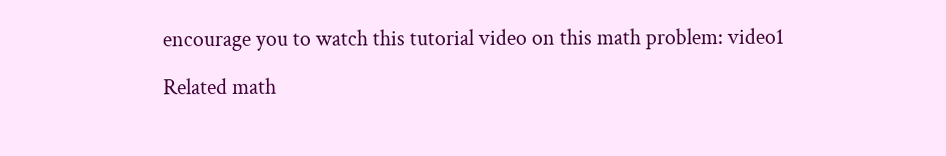encourage you to watch this tutorial video on this math problem: video1

Related math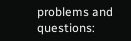problems and questions: